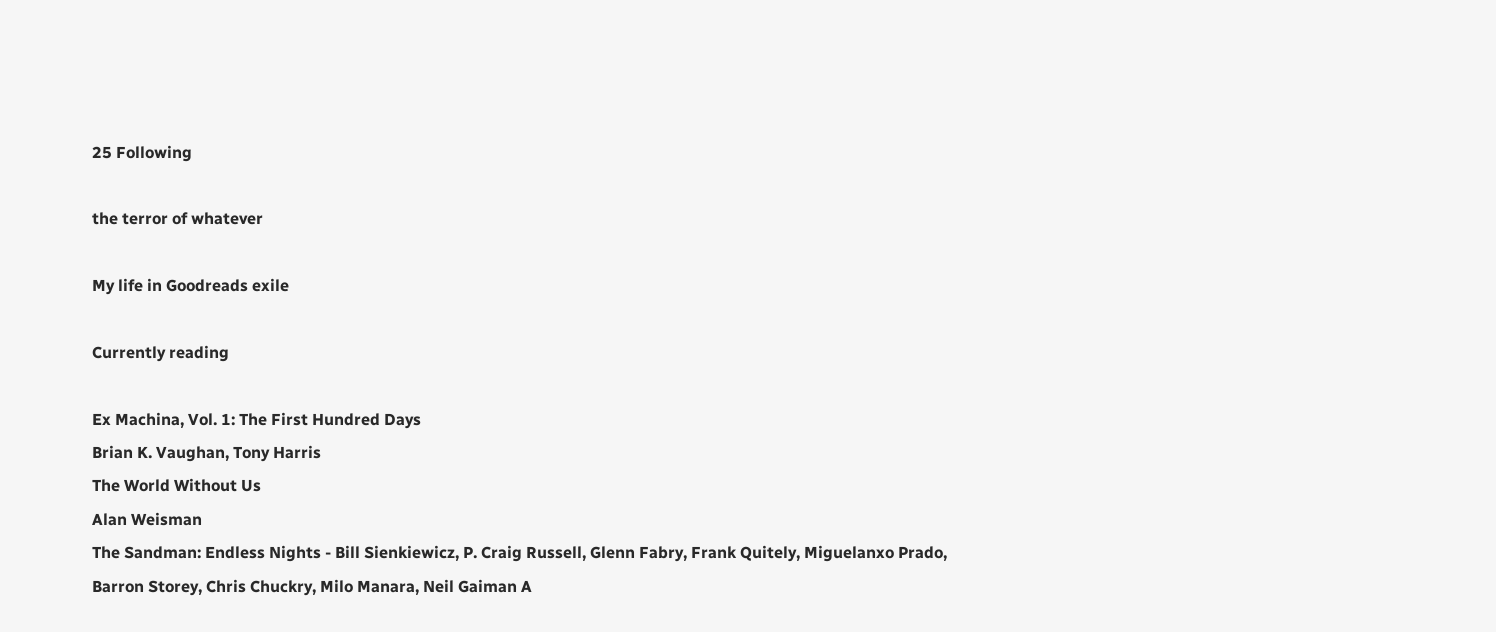25 Following

the terror of whatever

My life in Goodreads exile

Currently reading

Ex Machina, Vol. 1: The First Hundred Days
Brian K. Vaughan, Tony Harris
The World Without Us
Alan Weisman
The Sandman: Endless Nights - Bill Sienkiewicz, P. Craig Russell, Glenn Fabry, Frank Quitely, Miguelanxo Prado, Barron Storey, Chris Chuckry, Milo Manara, Neil Gaiman A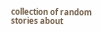collection of random stories about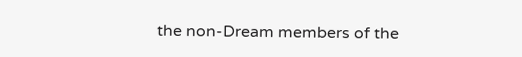the non-Dream members of the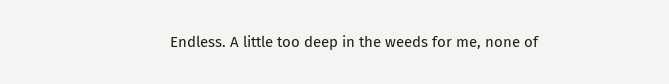Endless. A little too deep in the weeds for me, none of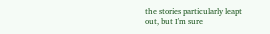the stories particularly leapt out, but I'm sure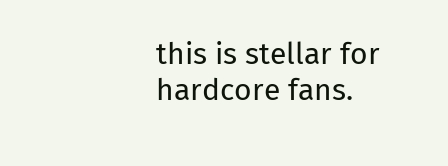this is stellar for hardcore fans.